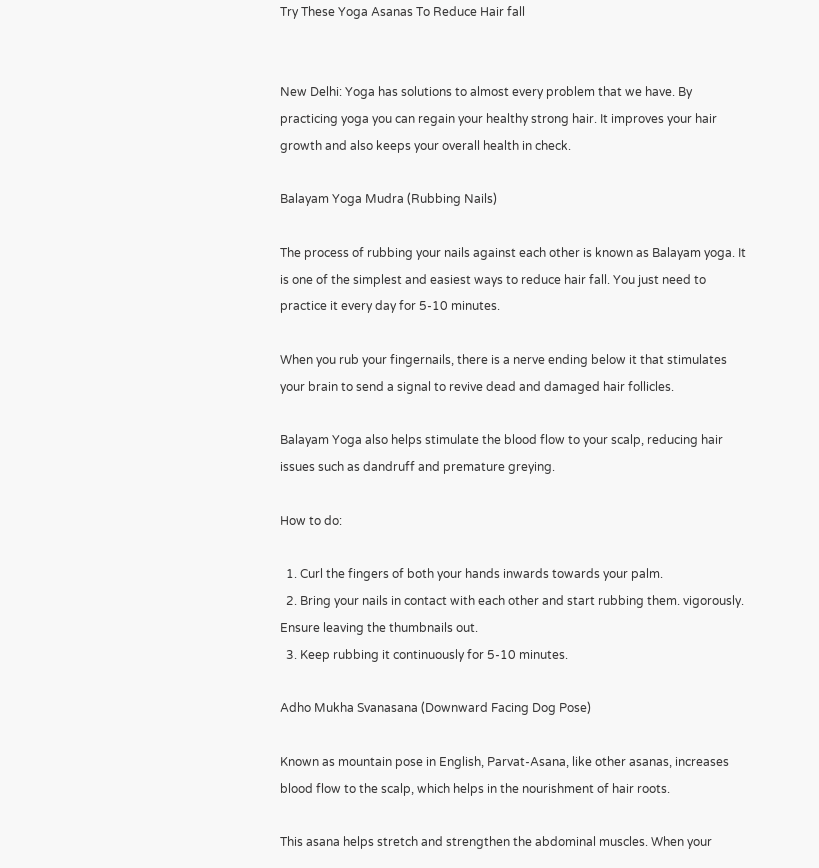Try These Yoga Asanas To Reduce Hair fall


New Delhi: Yoga has solutions to almost every problem that we have. By practicing yoga you can regain your healthy strong hair. It improves your hair growth and also keeps your overall health in check.

Balayam Yoga Mudra (Rubbing Nails)

The process of rubbing your nails against each other is known as Balayam yoga. It is one of the simplest and easiest ways to reduce hair fall. You just need to practice it every day for 5-10 minutes.

When you rub your fingernails, there is a nerve ending below it that stimulates your brain to send a signal to revive dead and damaged hair follicles.

Balayam Yoga also helps stimulate the blood flow to your scalp, reducing hair issues such as dandruff and premature greying.

How to do:

  1. Curl the fingers of both your hands inwards towards your palm.
  2. Bring your nails in contact with each other and start rubbing them. vigorously. Ensure leaving the thumbnails out.
  3. Keep rubbing it continuously for 5-10 minutes.

Adho Mukha Svanasana (Downward Facing Dog Pose)

Known as mountain pose in English, Parvat-Asana, like other asanas, increases blood flow to the scalp, which helps in the nourishment of hair roots.

This asana helps stretch and strengthen the abdominal muscles. When your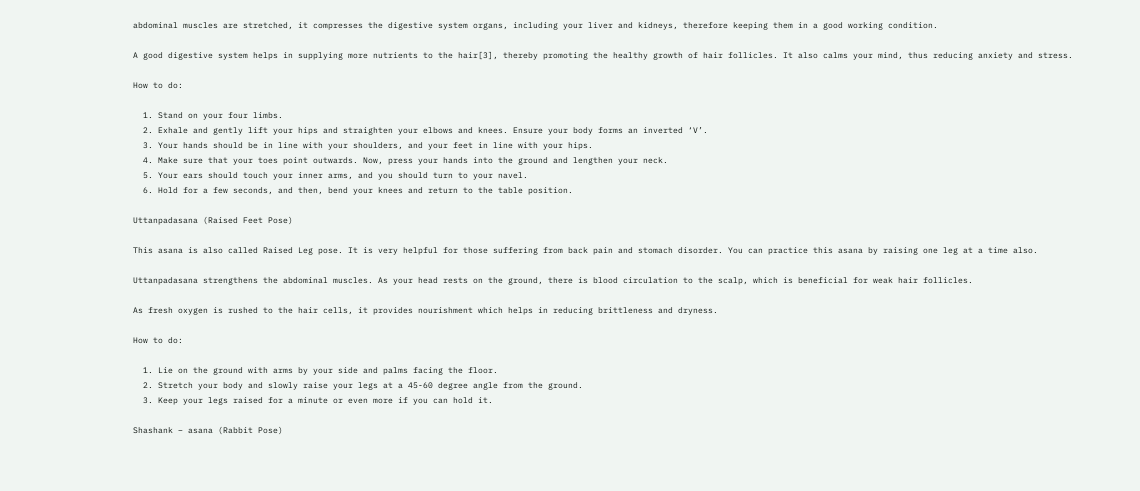abdominal muscles are stretched, it compresses the digestive system organs, including your liver and kidneys, therefore keeping them in a good working condition.

A good digestive system helps in supplying more nutrients to the hair[3], thereby promoting the healthy growth of hair follicles. It also calms your mind, thus reducing anxiety and stress.

How to do:

  1. Stand on your four limbs.
  2. Exhale and gently lift your hips and straighten your elbows and knees. Ensure your body forms an inverted ‘V’.
  3. Your hands should be in line with your shoulders, and your feet in line with your hips.
  4. Make sure that your toes point outwards. Now, press your hands into the ground and lengthen your neck.
  5. Your ears should touch your inner arms, and you should turn to your navel.
  6. Hold for a few seconds, and then, bend your knees and return to the table position.

Uttanpadasana (Raised Feet Pose)

This asana is also called Raised Leg pose. It is very helpful for those suffering from back pain and stomach disorder. You can practice this asana by raising one leg at a time also.

Uttanpadasana strengthens the abdominal muscles. As your head rests on the ground, there is blood circulation to the scalp, which is beneficial for weak hair follicles.

As fresh oxygen is rushed to the hair cells, it provides nourishment which helps in reducing brittleness and dryness.

How to do:

  1. Lie on the ground with arms by your side and palms facing the floor.
  2. Stretch your body and slowly raise your legs at a 45-60 degree angle from the ground.
  3. Keep your legs raised for a minute or even more if you can hold it.

Shashank – asana (Rabbit Pose)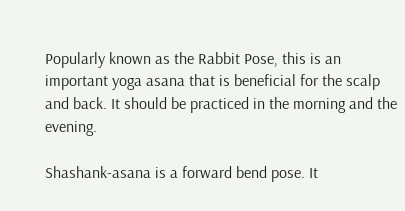Popularly known as the Rabbit Pose, this is an important yoga asana that is beneficial for the scalp and back. It should be practiced in the morning and the evening.

Shashank-asana is a forward bend pose. It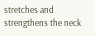stretches and strengthens the neck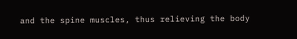and the spine muscles, thus relieving the body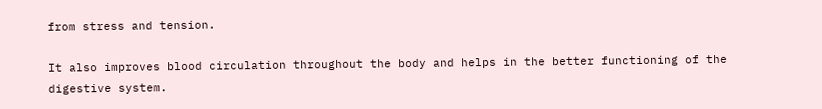from stress and tension.

It also improves blood circulation throughout the body and helps in the better functioning of the digestive system.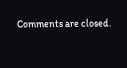Comments are closed.